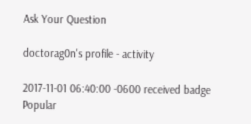Ask Your Question

doctorag0n's profile - activity

2017-11-01 06:40:00 -0600 received badge  Popular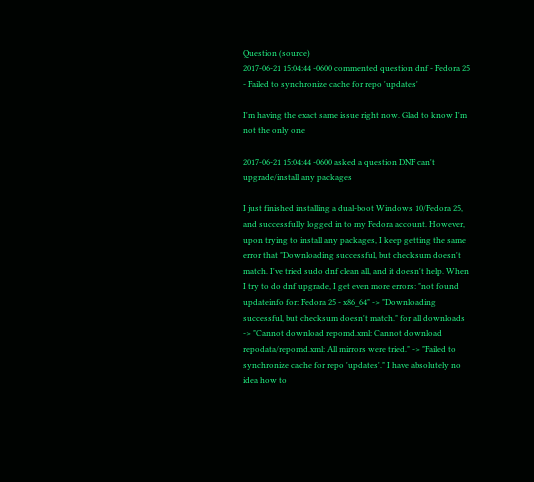Question (source)
2017-06-21 15:04:44 -0600 commented question dnf - Fedora 25 - Failed to synchronize cache for repo 'updates'

I'm having the exact same issue right now. Glad to know I'm not the only one

2017-06-21 15:04:44 -0600 asked a question DNF can't upgrade/install any packages

I just finished installing a dual-boot Windows 10/Fedora 25, and successfully logged in to my Fedora account. However, upon trying to install any packages, I keep getting the same error that "Downloading successful, but checksum doesn't match. I've tried sudo dnf clean all, and it doesn't help. When I try to do dnf upgrade, I get even more errors: "not found updateinfo for: Fedora 25 - x86_64" -> "Downloading successful, but checksum doesn't match." for all downloads -> "Cannot download repomd.xml: Cannot download repodata/repomd.xml: All mirrors were tried." -> "Failed to synchronize cache for repo 'updates'." I have absolutely no idea how to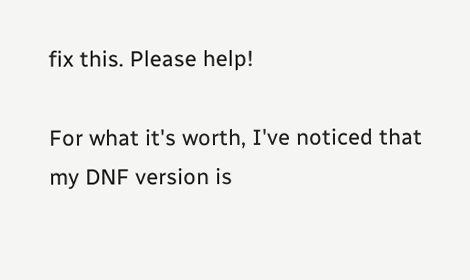fix this. Please help!

For what it's worth, I've noticed that my DNF version is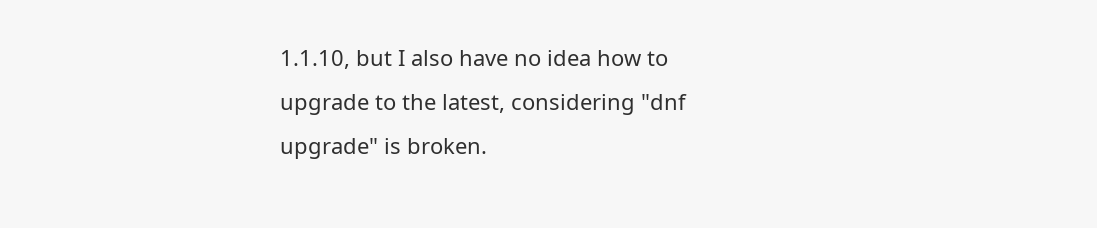1.1.10, but I also have no idea how to upgrade to the latest, considering "dnf upgrade" is broken.